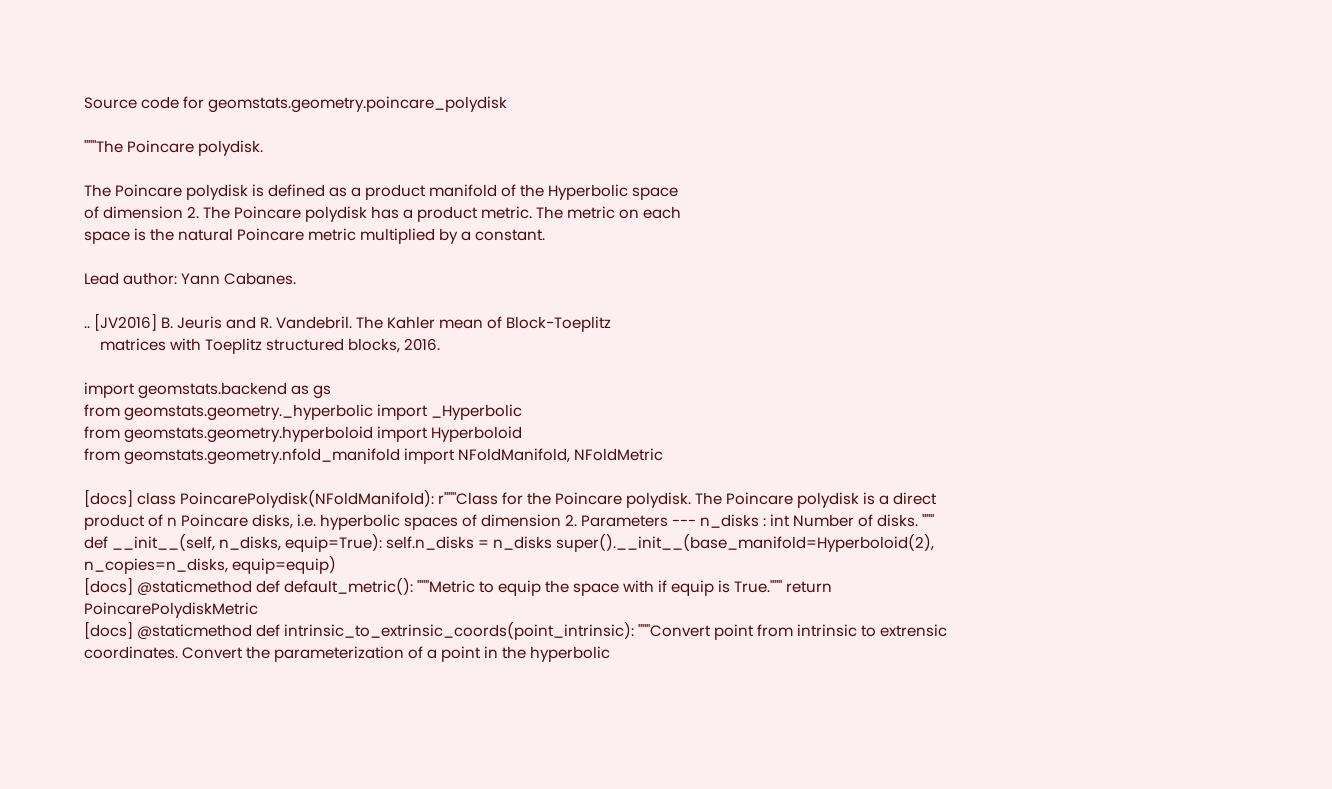Source code for geomstats.geometry.poincare_polydisk

"""The Poincare polydisk.

The Poincare polydisk is defined as a product manifold of the Hyperbolic space
of dimension 2. The Poincare polydisk has a product metric. The metric on each
space is the natural Poincare metric multiplied by a constant.

Lead author: Yann Cabanes.

.. [JV2016] B. Jeuris and R. Vandebril. The Kahler mean of Block-Toeplitz
    matrices with Toeplitz structured blocks, 2016.

import geomstats.backend as gs
from geomstats.geometry._hyperbolic import _Hyperbolic
from geomstats.geometry.hyperboloid import Hyperboloid
from geomstats.geometry.nfold_manifold import NFoldManifold, NFoldMetric

[docs] class PoincarePolydisk(NFoldManifold): r"""Class for the Poincare polydisk. The Poincare polydisk is a direct product of n Poincare disks, i.e. hyperbolic spaces of dimension 2. Parameters --- n_disks : int Number of disks. """ def __init__(self, n_disks, equip=True): self.n_disks = n_disks super().__init__(base_manifold=Hyperboloid(2), n_copies=n_disks, equip=equip)
[docs] @staticmethod def default_metric(): """Metric to equip the space with if equip is True.""" return PoincarePolydiskMetric
[docs] @staticmethod def intrinsic_to_extrinsic_coords(point_intrinsic): """Convert point from intrinsic to extrensic coordinates. Convert the parameterization of a point in the hyperbolic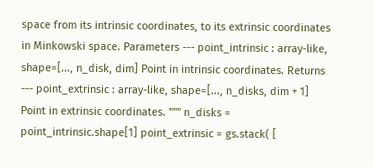space from its intrinsic coordinates, to its extrinsic coordinates in Minkowski space. Parameters --- point_intrinsic : array-like, shape=[..., n_disk, dim] Point in intrinsic coordinates. Returns --- point_extrinsic : array-like, shape=[..., n_disks, dim + 1] Point in extrinsic coordinates. """ n_disks = point_intrinsic.shape[1] point_extrinsic = gs.stack( [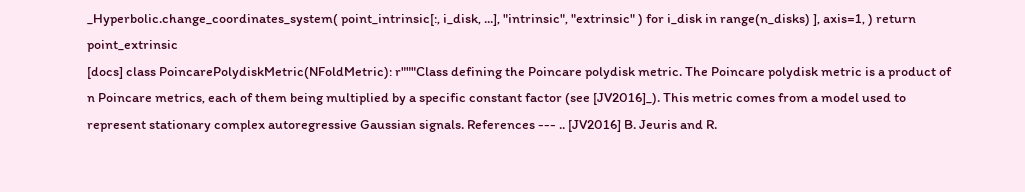_Hyperbolic.change_coordinates_system( point_intrinsic[:, i_disk, ...], "intrinsic", "extrinsic" ) for i_disk in range(n_disks) ], axis=1, ) return point_extrinsic
[docs] class PoincarePolydiskMetric(NFoldMetric): r"""Class defining the Poincare polydisk metric. The Poincare polydisk metric is a product of n Poincare metrics, each of them being multiplied by a specific constant factor (see [JV2016]_). This metric comes from a model used to represent stationary complex autoregressive Gaussian signals. References --- .. [JV2016] B. Jeuris and R.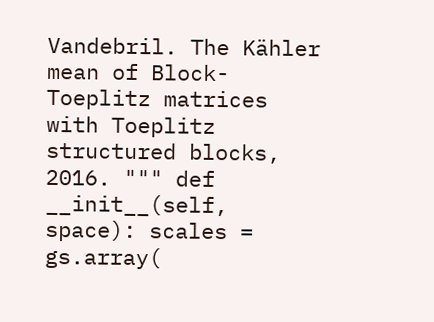Vandebril. The Kähler mean of Block-Toeplitz matrices with Toeplitz structured blocks, 2016. """ def __init__(self, space): scales = gs.array(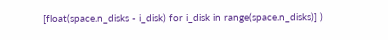[float(space.n_disks - i_disk) for i_disk in range(space.n_disks)] )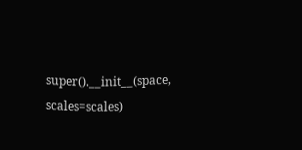super().__init__(space, scales=scales)